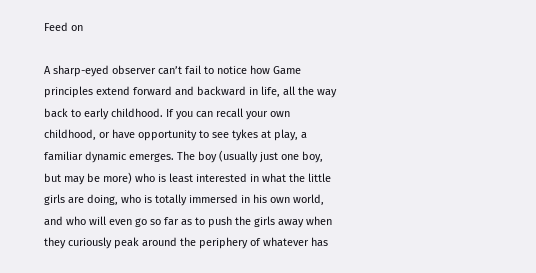Feed on

A sharp-eyed observer can’t fail to notice how Game principles extend forward and backward in life, all the way back to early childhood. If you can recall your own childhood, or have opportunity to see tykes at play, a familiar dynamic emerges. The boy (usually just one boy, but may be more) who is least interested in what the little girls are doing, who is totally immersed in his own world, and who will even go so far as to push the girls away when they curiously peak around the periphery of whatever has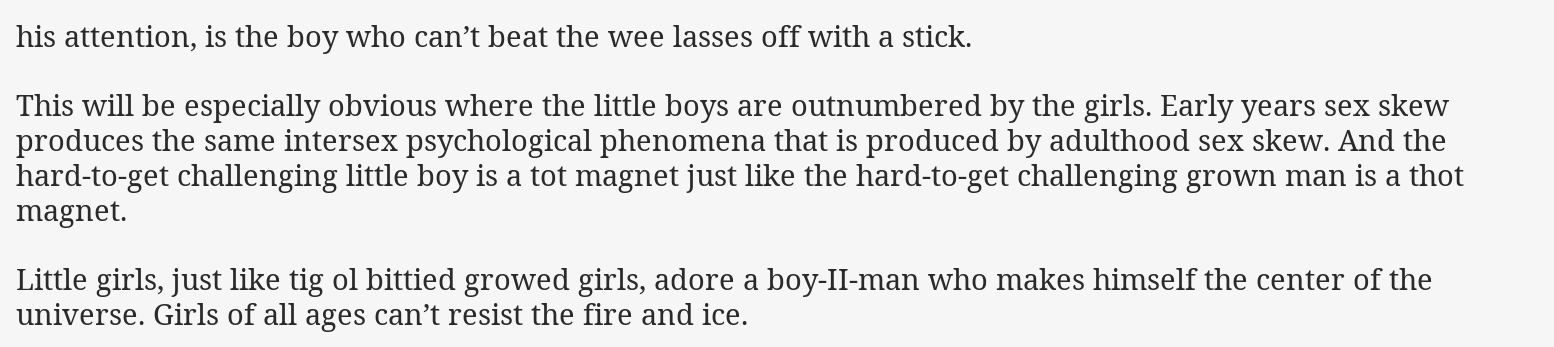his attention, is the boy who can’t beat the wee lasses off with a stick.

This will be especially obvious where the little boys are outnumbered by the girls. Early years sex skew produces the same intersex psychological phenomena that is produced by adulthood sex skew. And the hard-to-get challenging little boy is a tot magnet just like the hard-to-get challenging grown man is a thot magnet.

Little girls, just like tig ol bittied growed girls, adore a boy-II-man who makes himself the center of the universe. Girls of all ages can’t resist the fire and ice.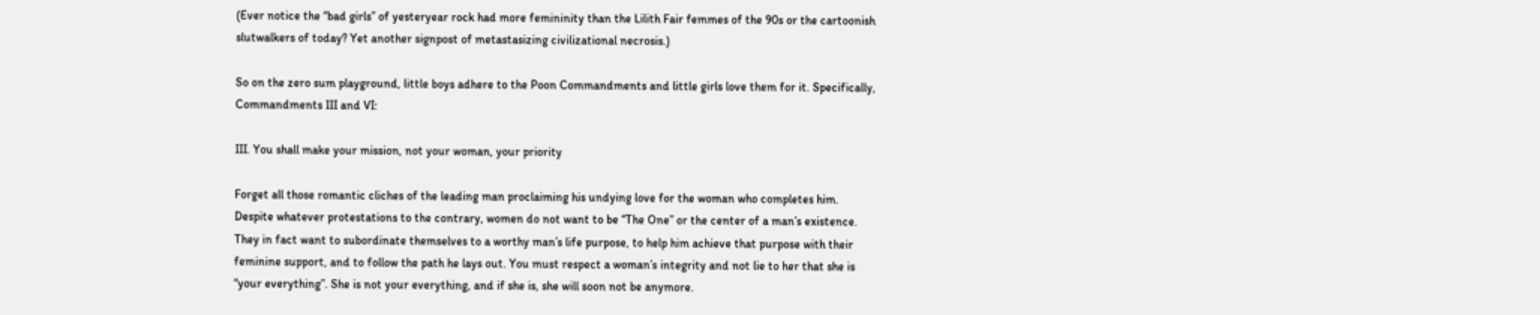(Ever notice the “bad girls” of yesteryear rock had more femininity than the Lilith Fair femmes of the 90s or the cartoonish slutwalkers of today? Yet another signpost of metastasizing civilizational necrosis.)

So on the zero sum playground, little boys adhere to the Poon Commandments and little girls love them for it. Specifically, Commandments III and VI:

III. You shall make your mission, not your woman, your priority

Forget all those romantic cliches of the leading man proclaiming his undying love for the woman who completes him. Despite whatever protestations to the contrary, women do not want to be “The One” or the center of a man’s existence. They in fact want to subordinate themselves to a worthy man’s life purpose, to help him achieve that purpose with their feminine support, and to follow the path he lays out. You must respect a woman’s integrity and not lie to her that she is “your everything”. She is not your everything, and if she is, she will soon not be anymore.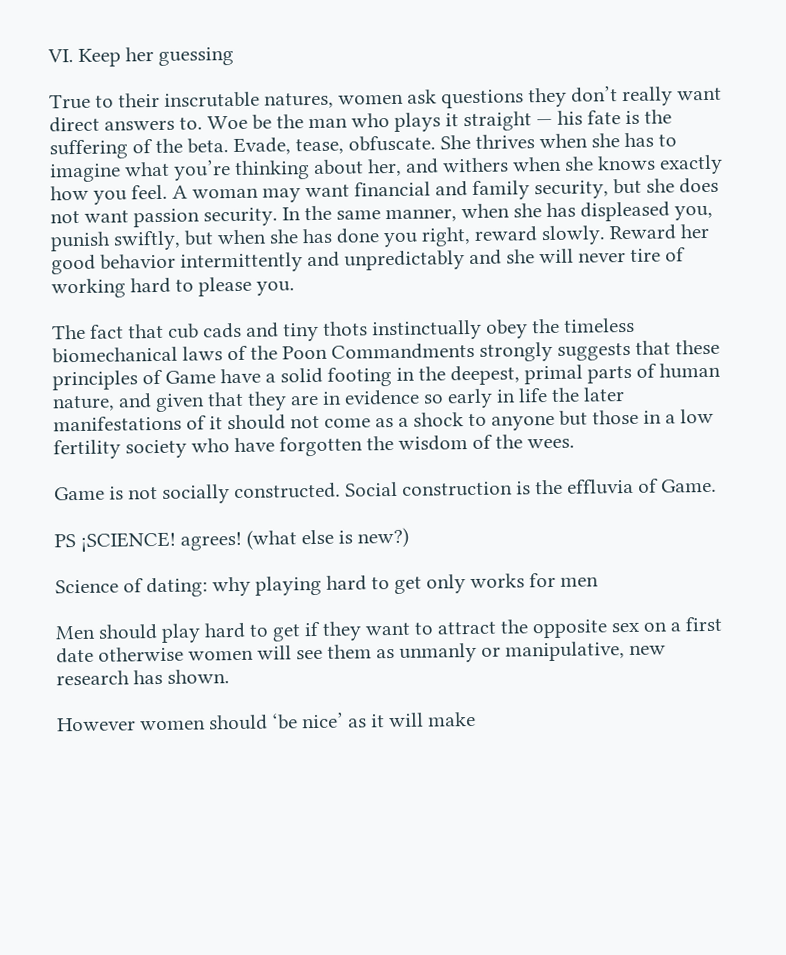VI. Keep her guessing

True to their inscrutable natures, women ask questions they don’t really want direct answers to. Woe be the man who plays it straight — his fate is the suffering of the beta. Evade, tease, obfuscate. She thrives when she has to imagine what you’re thinking about her, and withers when she knows exactly how you feel. A woman may want financial and family security, but she does not want passion security. In the same manner, when she has displeased you, punish swiftly, but when she has done you right, reward slowly. Reward her good behavior intermittently and unpredictably and she will never tire of working hard to please you.

The fact that cub cads and tiny thots instinctually obey the timeless biomechanical laws of the Poon Commandments strongly suggests that these principles of Game have a solid footing in the deepest, primal parts of human nature, and given that they are in evidence so early in life the later manifestations of it should not come as a shock to anyone but those in a low fertility society who have forgotten the wisdom of the wees.

Game is not socially constructed. Social construction is the effluvia of Game.

PS ¡SCIENCE! agrees! (what else is new?)

Science of dating: why playing hard to get only works for men

Men should play hard to get if they want to attract the opposite sex on a first date otherwise women will see them as unmanly or manipulative, new research has shown.

However women should ‘be nice’ as it will make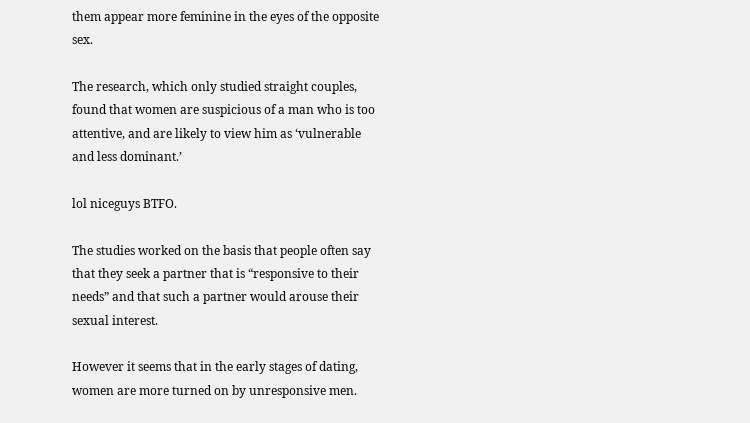them appear more feminine in the eyes of the opposite sex.

The research, which only studied straight couples, found that women are suspicious of a man who is too attentive, and are likely to view him as ‘vulnerable and less dominant.’

lol niceguys BTFO.

The studies worked on the basis that people often say that they seek a partner that is “responsive to their needs” and that such a partner would arouse their sexual interest.

However it seems that in the early stages of dating, women are more turned on by unresponsive men.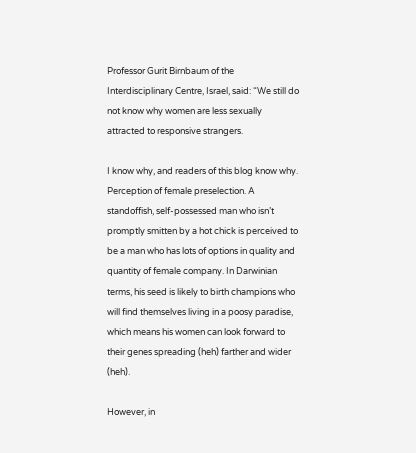Professor Gurit Birnbaum of the Interdisciplinary Centre, Israel, said: “We still do not know why women are less sexually attracted to responsive strangers.

I know why, and readers of this blog know why. Perception of female preselection. A standoffish, self-possessed man who isn’t promptly smitten by a hot chick is perceived to be a man who has lots of options in quality and quantity of female company. In Darwinian terms, his seed is likely to birth champions who will find themselves living in a poosy paradise, which means his women can look forward to their genes spreading (heh) farther and wider (heh).

However, in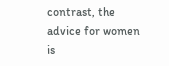contrast, the advice for women is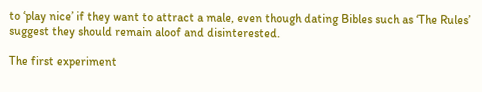to ‘play nice’ if they want to attract a male, even though dating Bibles such as ‘The Rules’ suggest they should remain aloof and disinterested.

The first experiment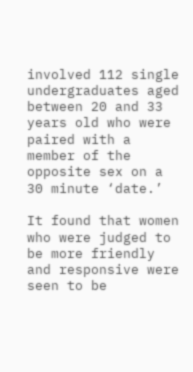involved 112 single undergraduates aged between 20 and 33 years old who were paired with a member of the opposite sex on a 30 minute ‘date.’

It found that women who were judged to be more friendly and responsive were seen to be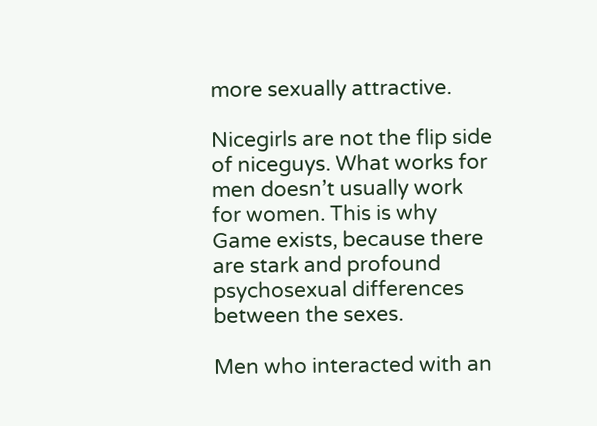more sexually attractive.

Nicegirls are not the flip side of niceguys. What works for men doesn’t usually work for women. This is why Game exists, because there are stark and profound psychosexual differences between the sexes.

Men who interacted with an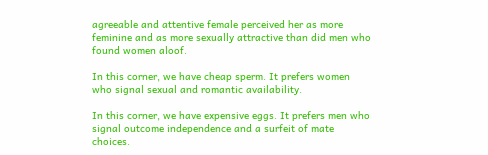agreeable and attentive female perceived her as more feminine and as more sexually attractive than did men who found women aloof.

In this corner, we have cheap sperm. It prefers women who signal sexual and romantic availability.

In this corner, we have expensive eggs. It prefers men who signal outcome independence and a surfeit of mate choices.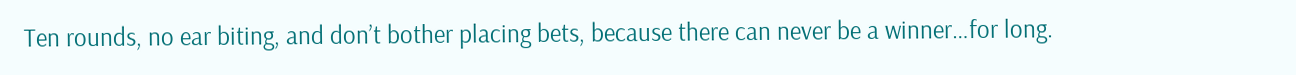Ten rounds, no ear biting, and don’t bother placing bets, because there can never be a winner…for long.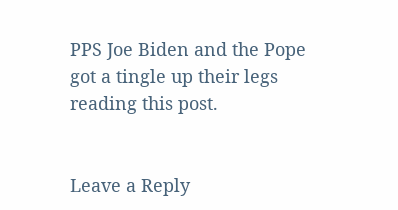PPS Joe Biden and the Pope got a tingle up their legs reading this post.


Leave a Reply